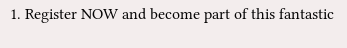1. Register NOW and become part of this fantastic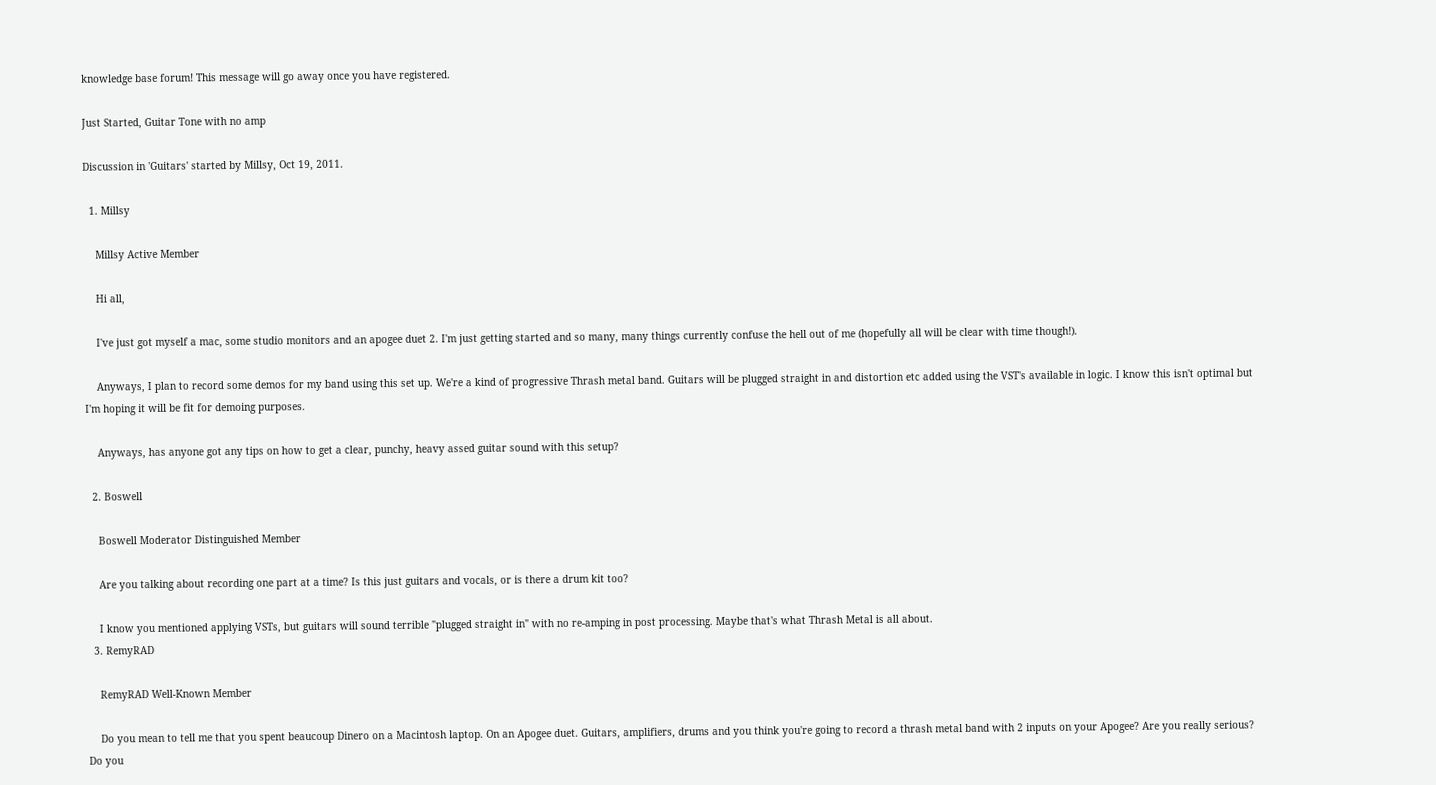knowledge base forum! This message will go away once you have registered.

Just Started, Guitar Tone with no amp

Discussion in 'Guitars' started by Millsy, Oct 19, 2011.

  1. Millsy

    Millsy Active Member

    Hi all,

    I've just got myself a mac, some studio monitors and an apogee duet 2. I'm just getting started and so many, many things currently confuse the hell out of me (hopefully all will be clear with time though!).

    Anyways, I plan to record some demos for my band using this set up. We're a kind of progressive Thrash metal band. Guitars will be plugged straight in and distortion etc added using the VST's available in logic. I know this isn't optimal but I'm hoping it will be fit for demoing purposes.

    Anyways, has anyone got any tips on how to get a clear, punchy, heavy assed guitar sound with this setup?

  2. Boswell

    Boswell Moderator Distinguished Member

    Are you talking about recording one part at a time? Is this just guitars and vocals, or is there a drum kit too?

    I know you mentioned applying VSTs, but guitars will sound terrible "plugged straight in" with no re-amping in post processing. Maybe that's what Thrash Metal is all about.
  3. RemyRAD

    RemyRAD Well-Known Member

    Do you mean to tell me that you spent beaucoup Dinero on a Macintosh laptop. On an Apogee duet. Guitars, amplifiers, drums and you think you're going to record a thrash metal band with 2 inputs on your Apogee? Are you really serious? Do you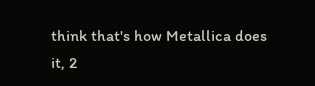think that's how Metallica does it, 2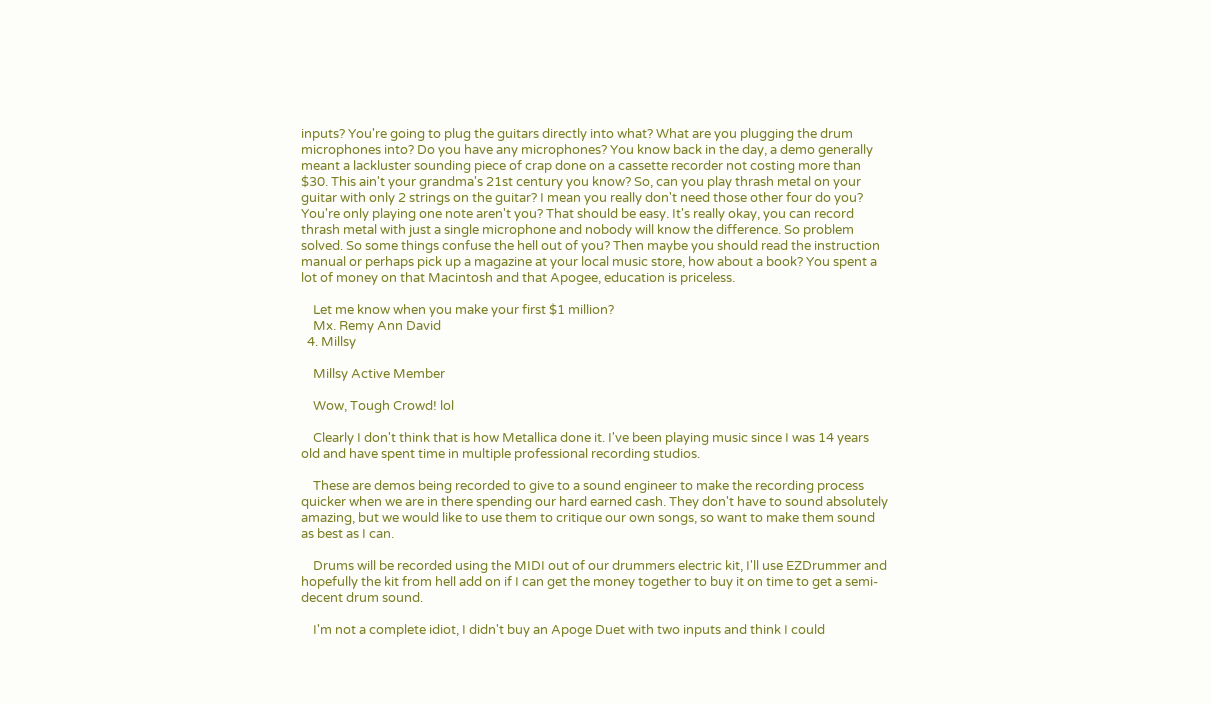inputs? You're going to plug the guitars directly into what? What are you plugging the drum microphones into? Do you have any microphones? You know back in the day, a demo generally meant a lackluster sounding piece of crap done on a cassette recorder not costing more than $30. This ain't your grandma's 21st century you know? So, can you play thrash metal on your guitar with only 2 strings on the guitar? I mean you really don't need those other four do you? You're only playing one note aren't you? That should be easy. It's really okay, you can record thrash metal with just a single microphone and nobody will know the difference. So problem solved. So some things confuse the hell out of you? Then maybe you should read the instruction manual or perhaps pick up a magazine at your local music store, how about a book? You spent a lot of money on that Macintosh and that Apogee, education is priceless.

    Let me know when you make your first $1 million?
    Mx. Remy Ann David
  4. Millsy

    Millsy Active Member

    Wow, Tough Crowd! lol

    Clearly I don't think that is how Metallica done it. I've been playing music since I was 14 years old and have spent time in multiple professional recording studios.

    These are demos being recorded to give to a sound engineer to make the recording process quicker when we are in there spending our hard earned cash. They don't have to sound absolutely amazing, but we would like to use them to critique our own songs, so want to make them sound as best as I can.

    Drums will be recorded using the MIDI out of our drummers electric kit, I'll use EZDrummer and hopefully the kit from hell add on if I can get the money together to buy it on time to get a semi-decent drum sound.

    I'm not a complete idiot, I didn't buy an Apoge Duet with two inputs and think I could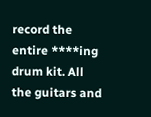record the entire ****ing drum kit. All the guitars and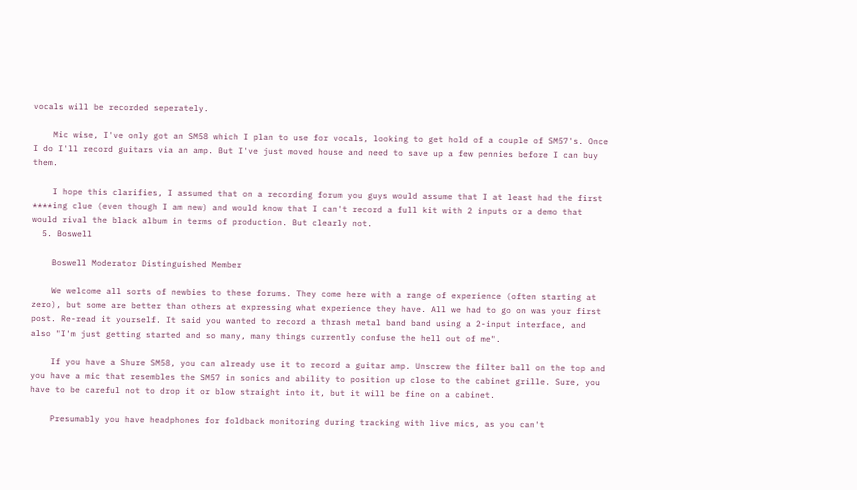vocals will be recorded seperately.

    Mic wise, I've only got an SM58 which I plan to use for vocals, looking to get hold of a couple of SM57's. Once I do I'll record guitars via an amp. But I've just moved house and need to save up a few pennies before I can buy them.

    I hope this clarifies, I assumed that on a recording forum you guys would assume that I at least had the first ****ing clue (even though I am new) and would know that I can't record a full kit with 2 inputs or a demo that would rival the black album in terms of production. But clearly not.
  5. Boswell

    Boswell Moderator Distinguished Member

    We welcome all sorts of newbies to these forums. They come here with a range of experience (often starting at zero), but some are better than others at expressing what experience they have. All we had to go on was your first post. Re-read it yourself. It said you wanted to record a thrash metal band band using a 2-input interface, and also "I'm just getting started and so many, many things currently confuse the hell out of me".

    If you have a Shure SM58, you can already use it to record a guitar amp. Unscrew the filter ball on the top and you have a mic that resembles the SM57 in sonics and ability to position up close to the cabinet grille. Sure, you have to be careful not to drop it or blow straight into it, but it will be fine on a cabinet.

    Presumably you have headphones for foldback monitoring during tracking with live mics, as you can't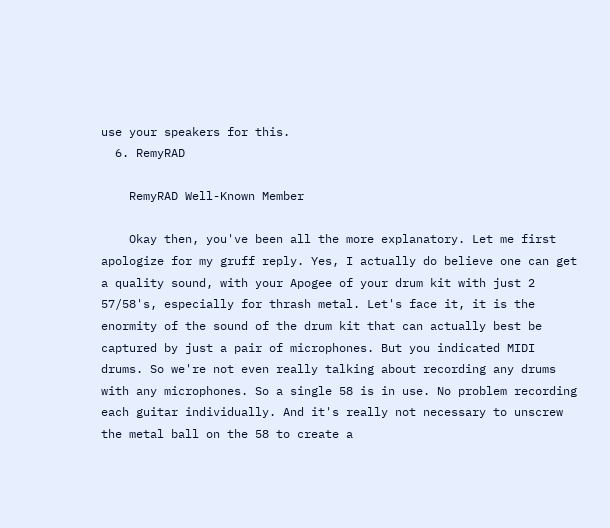use your speakers for this.
  6. RemyRAD

    RemyRAD Well-Known Member

    Okay then, you've been all the more explanatory. Let me first apologize for my gruff reply. Yes, I actually do believe one can get a quality sound, with your Apogee of your drum kit with just 2 57/58's, especially for thrash metal. Let's face it, it is the enormity of the sound of the drum kit that can actually best be captured by just a pair of microphones. But you indicated MIDI drums. So we're not even really talking about recording any drums with any microphones. So a single 58 is in use. No problem recording each guitar individually. And it's really not necessary to unscrew the metal ball on the 58 to create a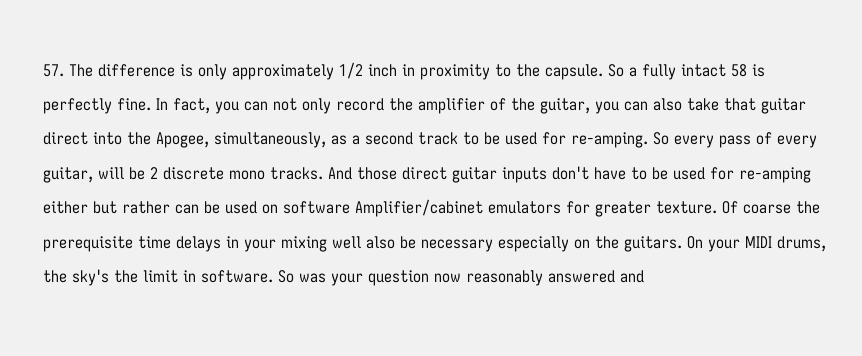57. The difference is only approximately 1/2 inch in proximity to the capsule. So a fully intact 58 is perfectly fine. In fact, you can not only record the amplifier of the guitar, you can also take that guitar direct into the Apogee, simultaneously, as a second track to be used for re-amping. So every pass of every guitar, will be 2 discrete mono tracks. And those direct guitar inputs don't have to be used for re-amping either but rather can be used on software Amplifier/cabinet emulators for greater texture. Of coarse the prerequisite time delays in your mixing well also be necessary especially on the guitars. On your MIDI drums, the sky's the limit in software. So was your question now reasonably answered and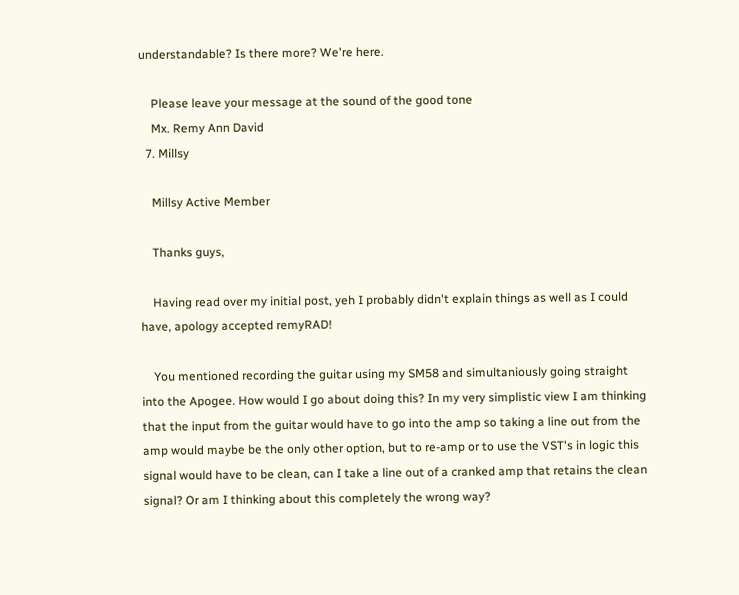understandable? Is there more? We're here.

    Please leave your message at the sound of the good tone
    Mx. Remy Ann David
  7. Millsy

    Millsy Active Member

    Thanks guys,

    Having read over my initial post, yeh I probably didn't explain things as well as I could have, apology accepted remyRAD!

    You mentioned recording the guitar using my SM58 and simultaniously going straight into the Apogee. How would I go about doing this? In my very simplistic view I am thinking that the input from the guitar would have to go into the amp so taking a line out from the amp would maybe be the only other option, but to re-amp or to use the VST's in logic this signal would have to be clean, can I take a line out of a cranked amp that retains the clean signal? Or am I thinking about this completely the wrong way?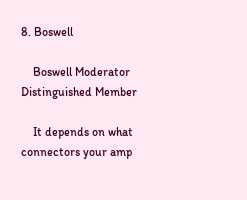8. Boswell

    Boswell Moderator Distinguished Member

    It depends on what connectors your amp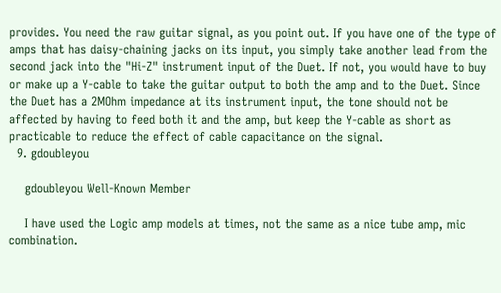provides. You need the raw guitar signal, as you point out. If you have one of the type of amps that has daisy-chaining jacks on its input, you simply take another lead from the second jack into the "Hi-Z" instrument input of the Duet. If not, you would have to buy or make up a Y-cable to take the guitar output to both the amp and to the Duet. Since the Duet has a 2MOhm impedance at its instrument input, the tone should not be affected by having to feed both it and the amp, but keep the Y-cable as short as practicable to reduce the effect of cable capacitance on the signal.
  9. gdoubleyou

    gdoubleyou Well-Known Member

    I have used the Logic amp models at times, not the same as a nice tube amp, mic combination.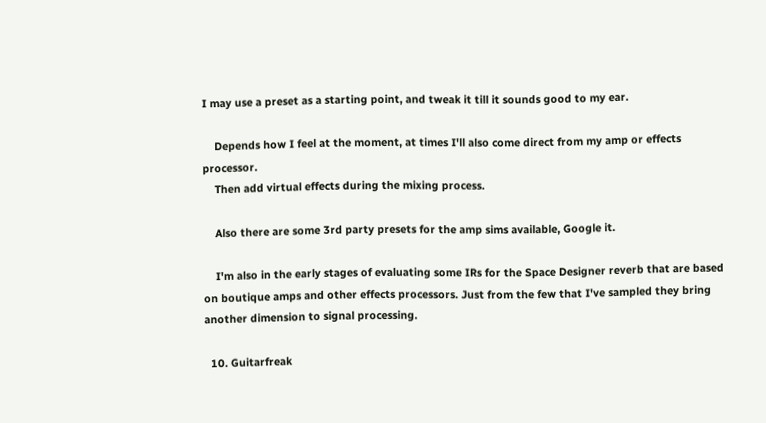I may use a preset as a starting point, and tweak it till it sounds good to my ear.

    Depends how I feel at the moment, at times I'll also come direct from my amp or effects processor.
    Then add virtual effects during the mixing process.

    Also there are some 3rd party presets for the amp sims available, Google it.

    I'm also in the early stages of evaluating some IRs for the Space Designer reverb that are based on boutique amps and other effects processors. Just from the few that I've sampled they bring another dimension to signal processing.

  10. Guitarfreak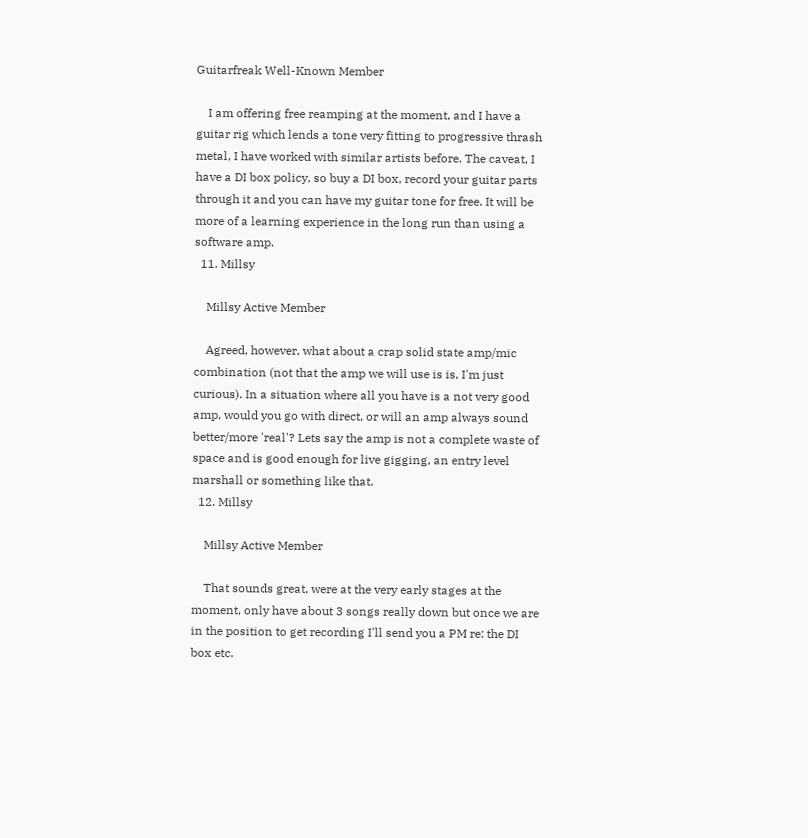Guitarfreak Well-Known Member

    I am offering free reamping at the moment, and I have a guitar rig which lends a tone very fitting to progressive thrash metal, I have worked with similar artists before. The caveat, I have a DI box policy, so buy a DI box, record your guitar parts through it and you can have my guitar tone for free. It will be more of a learning experience in the long run than using a software amp.
  11. Millsy

    Millsy Active Member

    Agreed, however, what about a crap solid state amp/mic combination (not that the amp we will use is is, I'm just curious). In a situation where all you have is a not very good amp, would you go with direct, or will an amp always sound better/more 'real'? Lets say the amp is not a complete waste of space and is good enough for live gigging, an entry level marshall or something like that.
  12. Millsy

    Millsy Active Member

    That sounds great, were at the very early stages at the moment, only have about 3 songs really down but once we are in the position to get recording I'll send you a PM re: the DI box etc.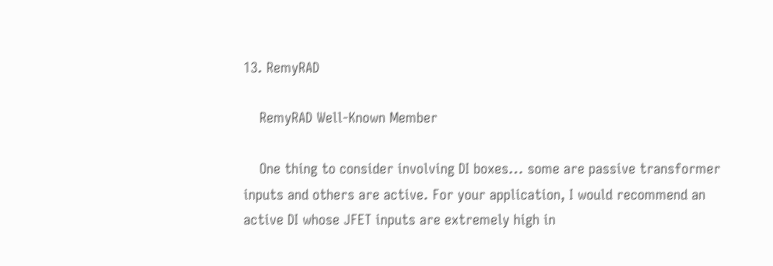13. RemyRAD

    RemyRAD Well-Known Member

    One thing to consider involving DI boxes... some are passive transformer inputs and others are active. For your application, I would recommend an active DI whose JFET inputs are extremely high in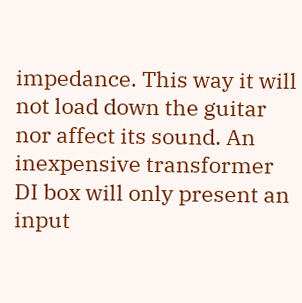impedance. This way it will not load down the guitar nor affect its sound. An inexpensive transformer DI box will only present an input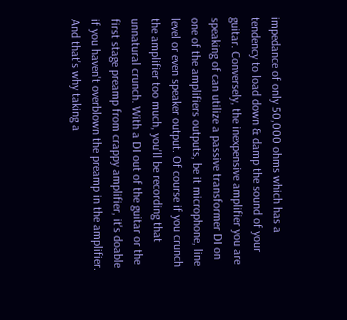impedance of only 50,000 ohms which has a tendency to load down & damp the sound of your guitar. Conversely, the inexpensive amplifier you are speaking of can utilize a passive transformer DI on one of the amplifiers outputs, be it microphone, line level or even speaker output. Of course if you crunch the amplifier too much, you'll be recording that unnatural crunch. With a DI out of the guitar or the first stage preamp from crappy amplifier, it's doable if you haven't overblown the preamp in the amplifier. And that's why taking a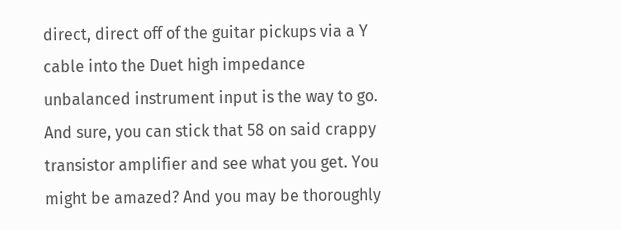direct, direct off of the guitar pickups via a Y cable into the Duet high impedance unbalanced instrument input is the way to go. And sure, you can stick that 58 on said crappy transistor amplifier and see what you get. You might be amazed? And you may be thoroughly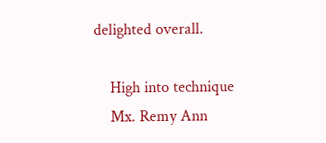delighted overall.

    High into technique
    Mx. Remy Ann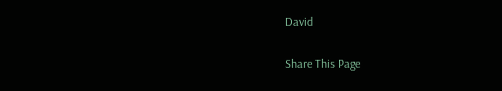David

Share This Page